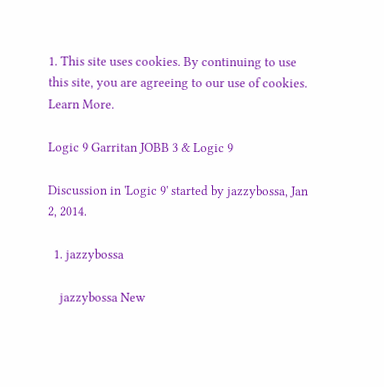1. This site uses cookies. By continuing to use this site, you are agreeing to our use of cookies. Learn More.

Logic 9 Garritan JOBB 3 & Logic 9

Discussion in 'Logic 9' started by jazzybossa, Jan 2, 2014.

  1. jazzybossa

    jazzybossa New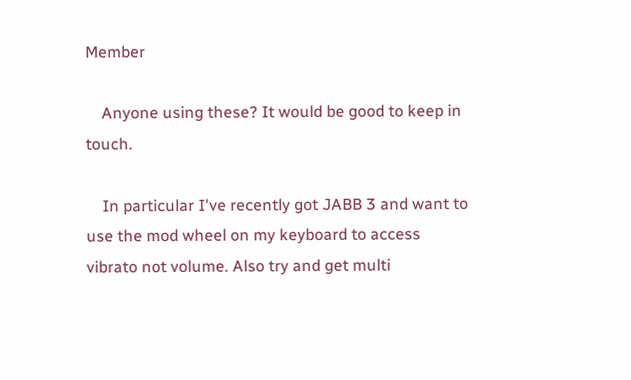Member

    Anyone using these? It would be good to keep in touch.

    In particular I've recently got JABB 3 and want to use the mod wheel on my keyboard to access vibrato not volume. Also try and get multi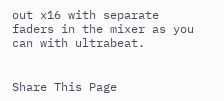out x16 with separate faders in the mixer as you can with ultrabeat.


Share This Page